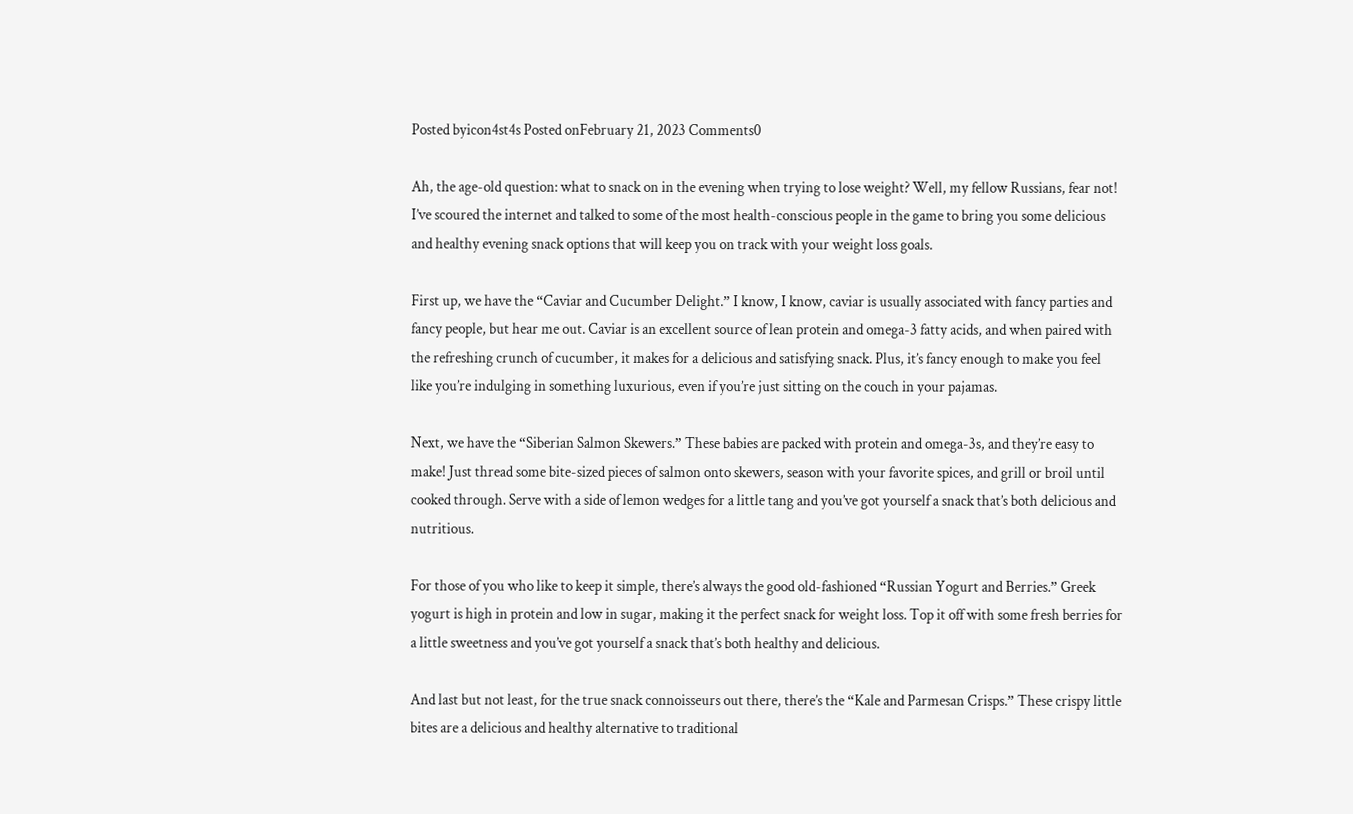Posted byicon4st4s Posted onFebruary 21, 2023 Comments0

Ah, the age-old question: what to snack on in the evening when trying to lose weight? Well, my fellow Russians, fear not! I’ve scoured the internet and talked to some of the most health-conscious people in the game to bring you some delicious and healthy evening snack options that will keep you on track with your weight loss goals.

First up, we have the “Caviar and Cucumber Delight.” I know, I know, caviar is usually associated with fancy parties and fancy people, but hear me out. Caviar is an excellent source of lean protein and omega-3 fatty acids, and when paired with the refreshing crunch of cucumber, it makes for a delicious and satisfying snack. Plus, it’s fancy enough to make you feel like you’re indulging in something luxurious, even if you’re just sitting on the couch in your pajamas.

Next, we have the “Siberian Salmon Skewers.” These babies are packed with protein and omega-3s, and they’re easy to make! Just thread some bite-sized pieces of salmon onto skewers, season with your favorite spices, and grill or broil until cooked through. Serve with a side of lemon wedges for a little tang and you’ve got yourself a snack that’s both delicious and nutritious.

For those of you who like to keep it simple, there’s always the good old-fashioned “Russian Yogurt and Berries.” Greek yogurt is high in protein and low in sugar, making it the perfect snack for weight loss. Top it off with some fresh berries for a little sweetness and you’ve got yourself a snack that’s both healthy and delicious.

And last but not least, for the true snack connoisseurs out there, there’s the “Kale and Parmesan Crisps.” These crispy little bites are a delicious and healthy alternative to traditional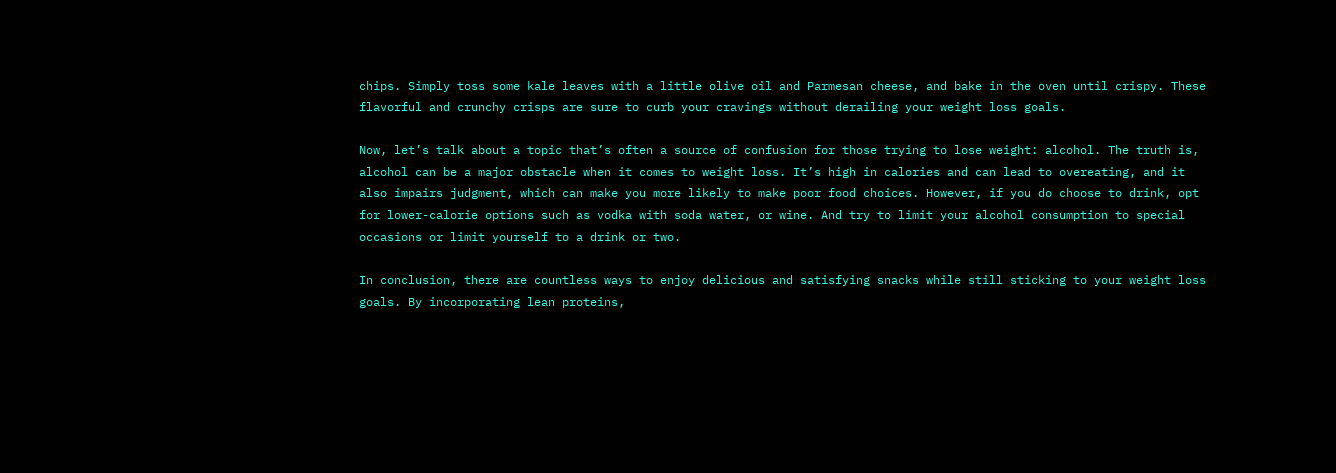chips. Simply toss some kale leaves with a little olive oil and Parmesan cheese, and bake in the oven until crispy. These flavorful and crunchy crisps are sure to curb your cravings without derailing your weight loss goals.

Now, let’s talk about a topic that’s often a source of confusion for those trying to lose weight: alcohol. The truth is, alcohol can be a major obstacle when it comes to weight loss. It’s high in calories and can lead to overeating, and it also impairs judgment, which can make you more likely to make poor food choices. However, if you do choose to drink, opt for lower-calorie options such as vodka with soda water, or wine. And try to limit your alcohol consumption to special occasions or limit yourself to a drink or two.

In conclusion, there are countless ways to enjoy delicious and satisfying snacks while still sticking to your weight loss goals. By incorporating lean proteins,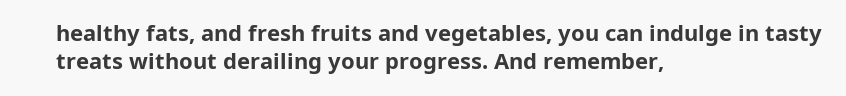healthy fats, and fresh fruits and vegetables, you can indulge in tasty treats without derailing your progress. And remember,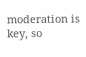moderation is key, so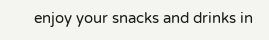enjoy your snacks and drinks in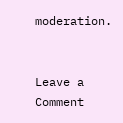moderation.


Leave a Comment